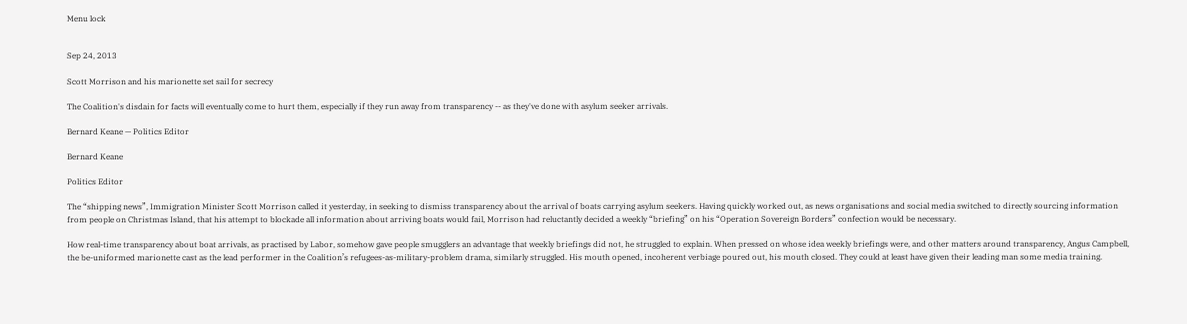Menu lock


Sep 24, 2013

Scott Morrison and his marionette set sail for secrecy

The Coalition's disdain for facts will eventually come to hurt them, especially if they run away from transparency -- as they've done with asylum seeker arrivals.

Bernard Keane — Politics Editor

Bernard Keane

Politics Editor

The “shipping news”, Immigration Minister Scott Morrison called it yesterday, in seeking to dismiss transparency about the arrival of boats carrying asylum seekers. Having quickly worked out, as news organisations and social media switched to directly sourcing information from people on Christmas Island, that his attempt to blockade all information about arriving boats would fail, Morrison had reluctantly decided a weekly “briefing” on his “Operation Sovereign Borders” confection would be necessary.

How real-time transparency about boat arrivals, as practised by Labor, somehow gave people smugglers an advantage that weekly briefings did not, he struggled to explain. When pressed on whose idea weekly briefings were, and other matters around transparency, Angus Campbell, the be-uniformed marionette cast as the lead performer in the Coalition’s refugees-as-military-problem drama, similarly struggled. His mouth opened, incoherent verbiage poured out, his mouth closed. They could at least have given their leading man some media training.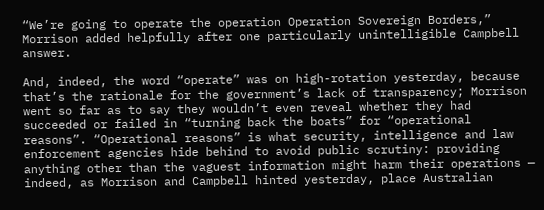“We’re going to operate the operation Operation Sovereign Borders,” Morrison added helpfully after one particularly unintelligible Campbell answer.

And, indeed, the word “operate” was on high-rotation yesterday, because that’s the rationale for the government’s lack of transparency; Morrison went so far as to say they wouldn’t even reveal whether they had succeeded or failed in “turning back the boats” for “operational reasons”. “Operational reasons” is what security, intelligence and law enforcement agencies hide behind to avoid public scrutiny: providing anything other than the vaguest information might harm their operations — indeed, as Morrison and Campbell hinted yesterday, place Australian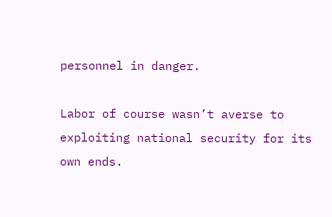personnel in danger.

Labor of course wasn’t averse to exploiting national security for its own ends.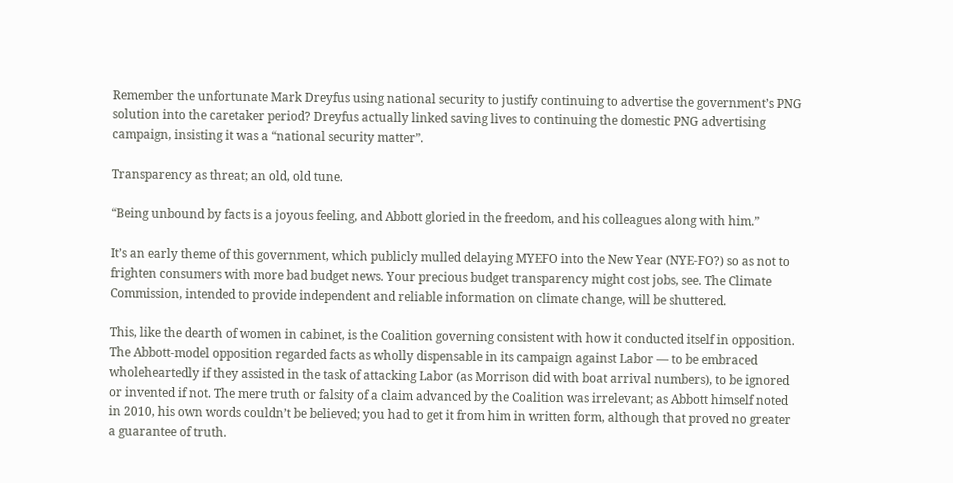Remember the unfortunate Mark Dreyfus using national security to justify continuing to advertise the government’s PNG solution into the caretaker period? Dreyfus actually linked saving lives to continuing the domestic PNG advertising campaign, insisting it was a “national security matter”.

Transparency as threat; an old, old tune.

“Being unbound by facts is a joyous feeling, and Abbott gloried in the freedom, and his colleagues along with him.”

It’s an early theme of this government, which publicly mulled delaying MYEFO into the New Year (NYE-FO?) so as not to frighten consumers with more bad budget news. Your precious budget transparency might cost jobs, see. The Climate Commission, intended to provide independent and reliable information on climate change, will be shuttered.

This, like the dearth of women in cabinet, is the Coalition governing consistent with how it conducted itself in opposition. The Abbott-model opposition regarded facts as wholly dispensable in its campaign against Labor — to be embraced wholeheartedly if they assisted in the task of attacking Labor (as Morrison did with boat arrival numbers), to be ignored or invented if not. The mere truth or falsity of a claim advanced by the Coalition was irrelevant; as Abbott himself noted in 2010, his own words couldn’t be believed; you had to get it from him in written form, although that proved no greater a guarantee of truth.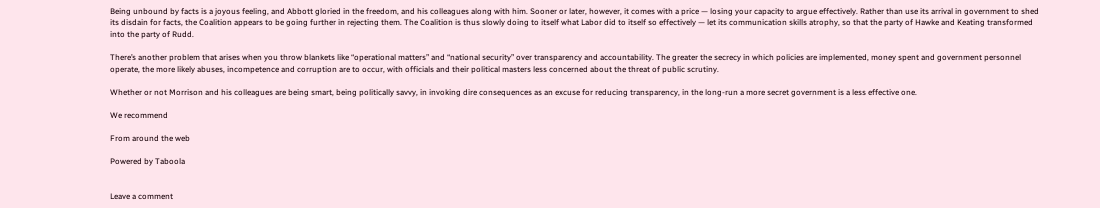Being unbound by facts is a joyous feeling, and Abbott gloried in the freedom, and his colleagues along with him. Sooner or later, however, it comes with a price — losing your capacity to argue effectively. Rather than use its arrival in government to shed its disdain for facts, the Coalition appears to be going further in rejecting them. The Coalition is thus slowly doing to itself what Labor did to itself so effectively — let its communication skills atrophy, so that the party of Hawke and Keating transformed into the party of Rudd.

There’s another problem that arises when you throw blankets like “operational matters” and “national security” over transparency and accountability. The greater the secrecy in which policies are implemented, money spent and government personnel operate, the more likely abuses, incompetence and corruption are to occur, with officials and their political masters less concerned about the threat of public scrutiny.

Whether or not Morrison and his colleagues are being smart, being politically savvy, in invoking dire consequences as an excuse for reducing transparency, in the long-run a more secret government is a less effective one.

We recommend

From around the web

Powered by Taboola


Leave a comment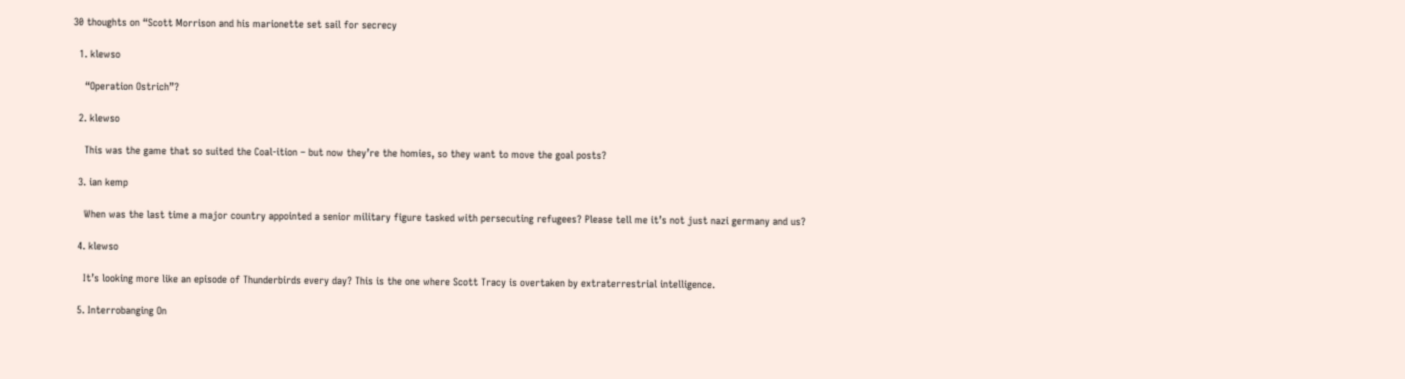30 thoughts on “Scott Morrison and his marionette set sail for secrecy

  1. klewso

    “Operation Ostrich”?

  2. klewso

    This was the game that so suited the Coal-ition – but now they’re the homies, so they want to move the goal posts?

  3. ian kemp

    When was the last time a major country appointed a senior military figure tasked with persecuting refugees? Please tell me it’s not just nazi germany and us?

  4. klewso

    It’s looking more like an episode of Thunderbirds every day? This is the one where Scott Tracy is overtaken by extraterrestrial intelligence.

  5. Interrobanging On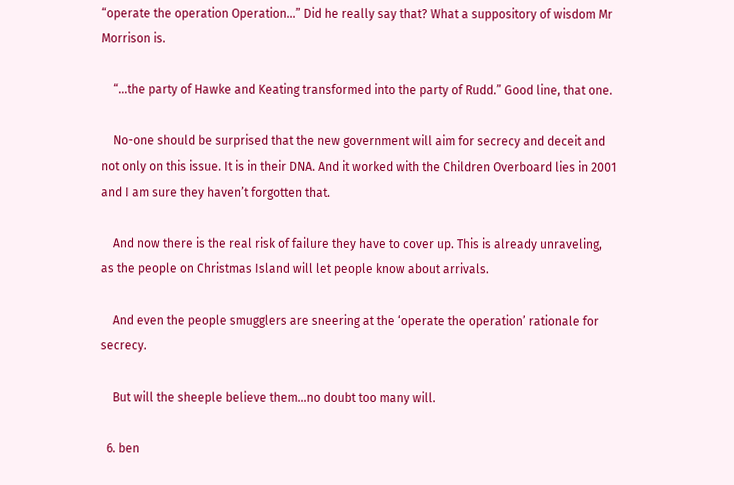“operate the operation Operation…” Did he really say that? What a suppository of wisdom Mr Morrison is.

    “…the party of Hawke and Keating transformed into the party of Rudd.” Good line, that one.

    No-one should be surprised that the new government will aim for secrecy and deceit and not only on this issue. It is in their DNA. And it worked with the Children Overboard lies in 2001 and I am sure they haven’t forgotten that.

    And now there is the real risk of failure they have to cover up. This is already unraveling, as the people on Christmas Island will let people know about arrivals.

    And even the people smugglers are sneering at the ‘operate the operation’ rationale for secrecy.

    But will the sheeple believe them…no doubt too many will.

  6. ben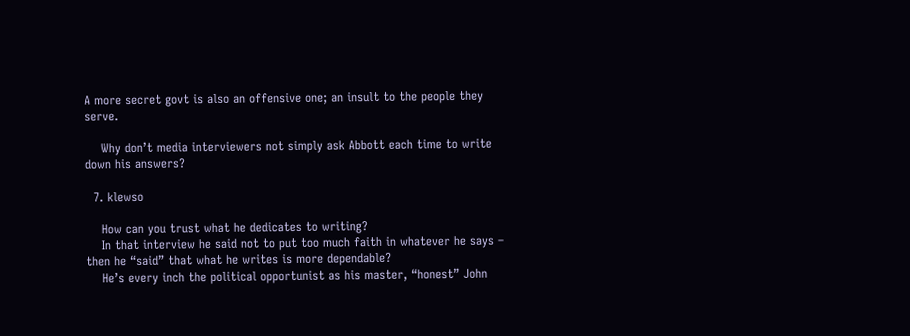A more secret govt is also an offensive one; an insult to the people they serve.

    Why don’t media interviewers not simply ask Abbott each time to write down his answers?

  7. klewso

    How can you trust what he dedicates to writing?
    In that interview he said not to put too much faith in whatever he says – then he “said” that what he writes is more dependable?
    He’s every inch the political opportunist as his master, “honest” John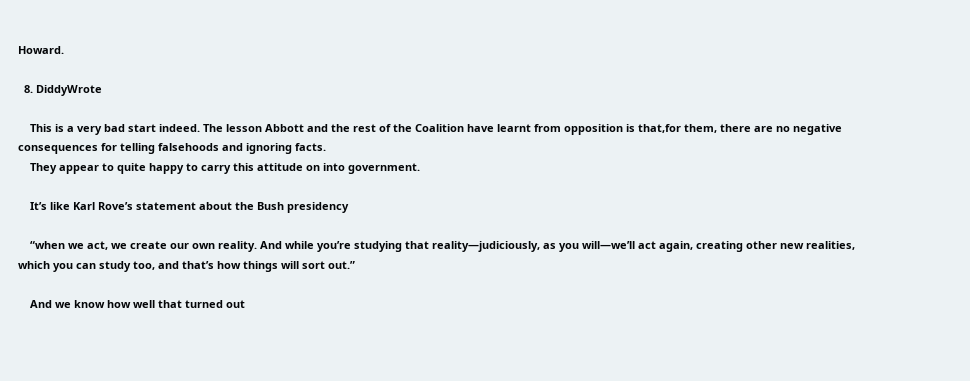Howard.

  8. DiddyWrote

    This is a very bad start indeed. The lesson Abbott and the rest of the Coalition have learnt from opposition is that,for them, there are no negative consequences for telling falsehoods and ignoring facts.
    They appear to quite happy to carry this attitude on into government.

    It’s like Karl Rove’s statement about the Bush presidency

    “when we act, we create our own reality. And while you’re studying that reality—judiciously, as you will—we’ll act again, creating other new realities, which you can study too, and that’s how things will sort out.”

    And we know how well that turned out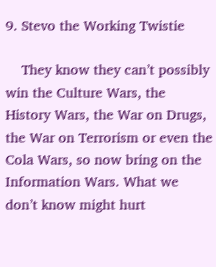9. Stevo the Working Twistie

    They know they can’t possibly win the Culture Wars, the History Wars, the War on Drugs, the War on Terrorism or even the Cola Wars, so now bring on the Information Wars. What we don’t know might hurt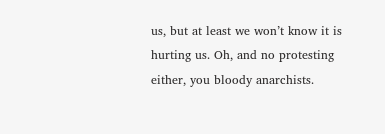us, but at least we won’t know it is hurting us. Oh, and no protesting either, you bloody anarchists.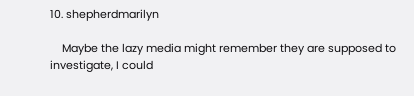10. shepherdmarilyn

    Maybe the lazy media might remember they are supposed to investigate, I could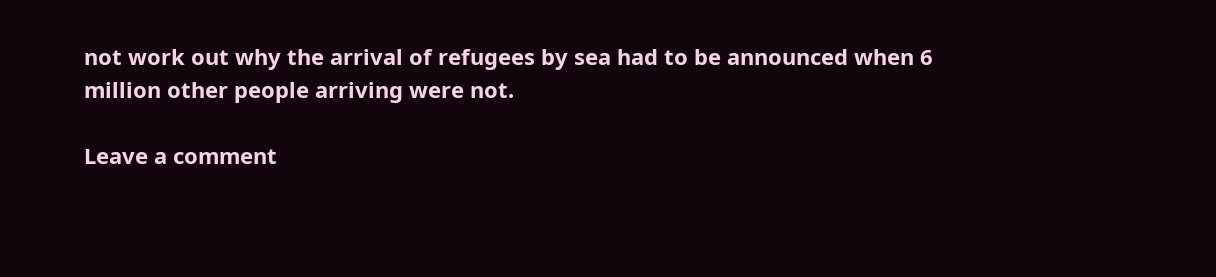not work out why the arrival of refugees by sea had to be announced when 6 million other people arriving were not.

Leave a comment